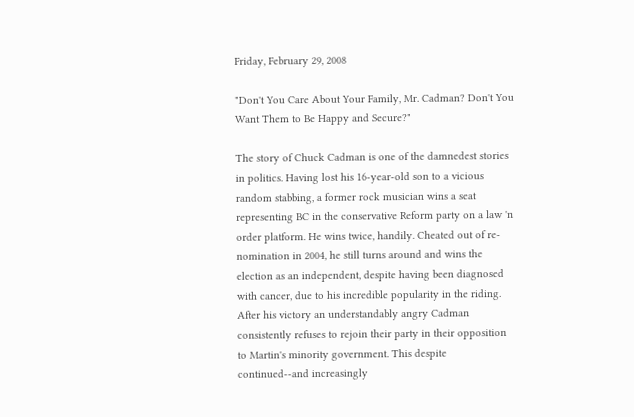Friday, February 29, 2008

"Don't You Care About Your Family, Mr. Cadman? Don't You Want Them to Be Happy and Secure?"

The story of Chuck Cadman is one of the damnedest stories in politics. Having lost his 16-year-old son to a vicious random stabbing, a former rock musician wins a seat representing BC in the conservative Reform party on a law 'n order platform. He wins twice, handily. Cheated out of re-nomination in 2004, he still turns around and wins the election as an independent, despite having been diagnosed with cancer, due to his incredible popularity in the riding. After his victory an understandably angry Cadman consistently refuses to rejoin their party in their opposition to Martin's minority government. This despite continued--and increasingly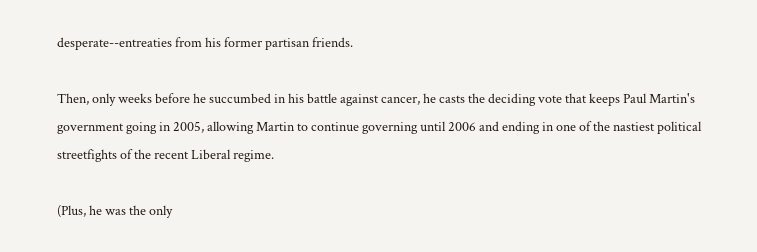desperate--entreaties from his former partisan friends.

Then, only weeks before he succumbed in his battle against cancer, he casts the deciding vote that keeps Paul Martin's government going in 2005, allowing Martin to continue governing until 2006 and ending in one of the nastiest political streetfights of the recent Liberal regime.

(Plus, he was the only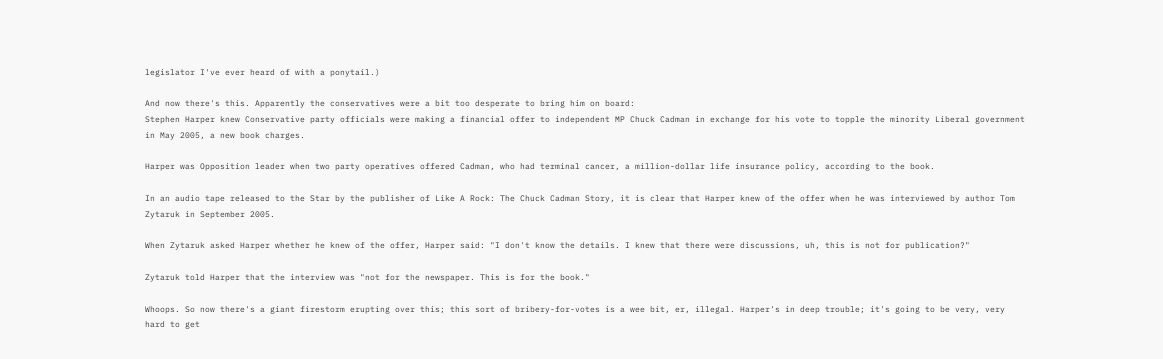legislator I've ever heard of with a ponytail.)

And now there's this. Apparently the conservatives were a bit too desperate to bring him on board:
Stephen Harper knew Conservative party officials were making a financial offer to independent MP Chuck Cadman in exchange for his vote to topple the minority Liberal government in May 2005, a new book charges.

Harper was Opposition leader when two party operatives offered Cadman, who had terminal cancer, a million-dollar life insurance policy, according to the book.

In an audio tape released to the Star by the publisher of Like A Rock: The Chuck Cadman Story, it is clear that Harper knew of the offer when he was interviewed by author Tom Zytaruk in September 2005.

When Zytaruk asked Harper whether he knew of the offer, Harper said: "I don't know the details. I knew that there were discussions, uh, this is not for publication?"

Zytaruk told Harper that the interview was "not for the newspaper. This is for the book."

Whoops. So now there's a giant firestorm erupting over this; this sort of bribery-for-votes is a wee bit, er, illegal. Harper's in deep trouble; it's going to be very, very hard to get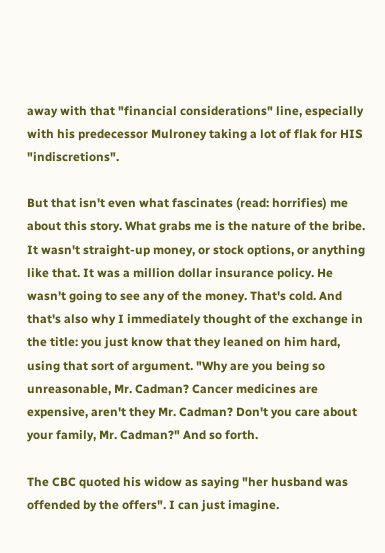away with that "financial considerations" line, especially with his predecessor Mulroney taking a lot of flak for HIS "indiscretions".

But that isn't even what fascinates (read: horrifies) me about this story. What grabs me is the nature of the bribe. It wasn't straight-up money, or stock options, or anything like that. It was a million dollar insurance policy. He wasn't going to see any of the money. That's cold. And that's also why I immediately thought of the exchange in the title: you just know that they leaned on him hard, using that sort of argument. "Why are you being so unreasonable, Mr. Cadman? Cancer medicines are expensive, aren't they Mr. Cadman? Don't you care about your family, Mr. Cadman?" And so forth.

The CBC quoted his widow as saying "her husband was offended by the offers". I can just imagine.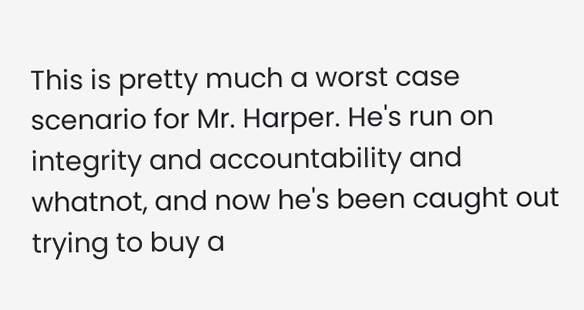This is pretty much a worst case scenario for Mr. Harper. He's run on integrity and accountability and whatnot, and now he's been caught out trying to buy a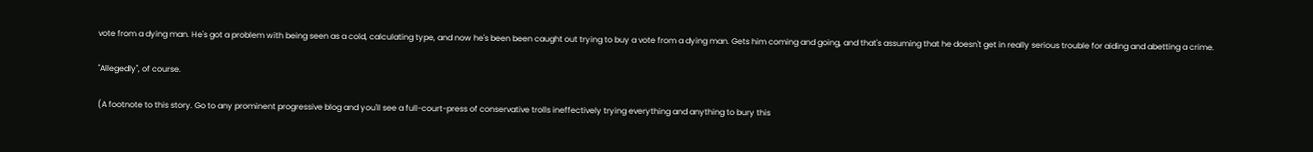vote from a dying man. He's got a problem with being seen as a cold, calculating type, and now he's been been caught out trying to buy a vote from a dying man. Gets him coming and going, and that's assuming that he doesn't get in really serious trouble for aiding and abetting a crime.

"Allegedly", of course.

(A footnote to this story. Go to any prominent progressive blog and you'll see a full-court-press of conservative trolls ineffectively trying everything and anything to bury this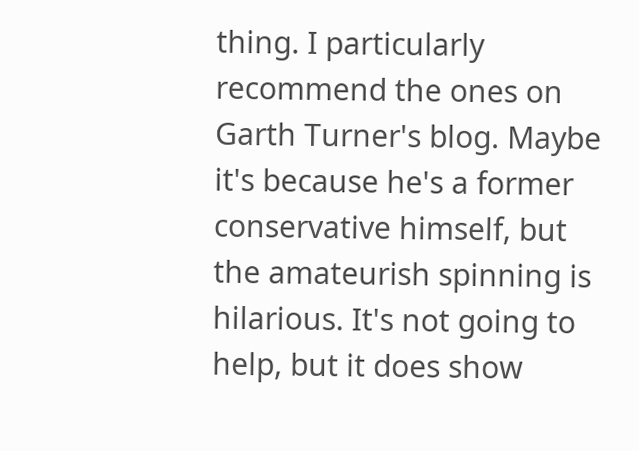thing. I particularly recommend the ones on Garth Turner's blog. Maybe it's because he's a former conservative himself, but the amateurish spinning is hilarious. It's not going to help, but it does show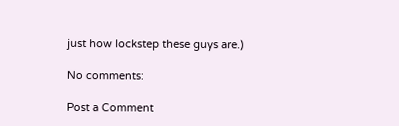just how lockstep these guys are.)

No comments:

Post a Comment